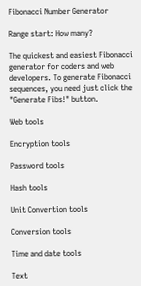Fibonacci Number Generator

Range start: How many?

The quickest and easiest Fibonacci generator for coders and web developers. To generate Fibonacci sequences, you need just click the "Generate Fibs!" button.

Web tools

Encryption tools

Password tools

Hash tools

Unit Convertion tools

Conversion tools

Time and date tools

Text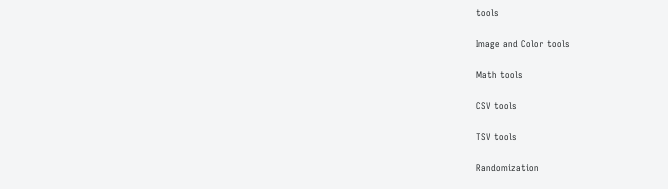tools

Image and Color tools

Math tools

CSV tools

TSV tools

Randomization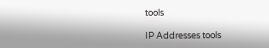tools

IP Addresses tools